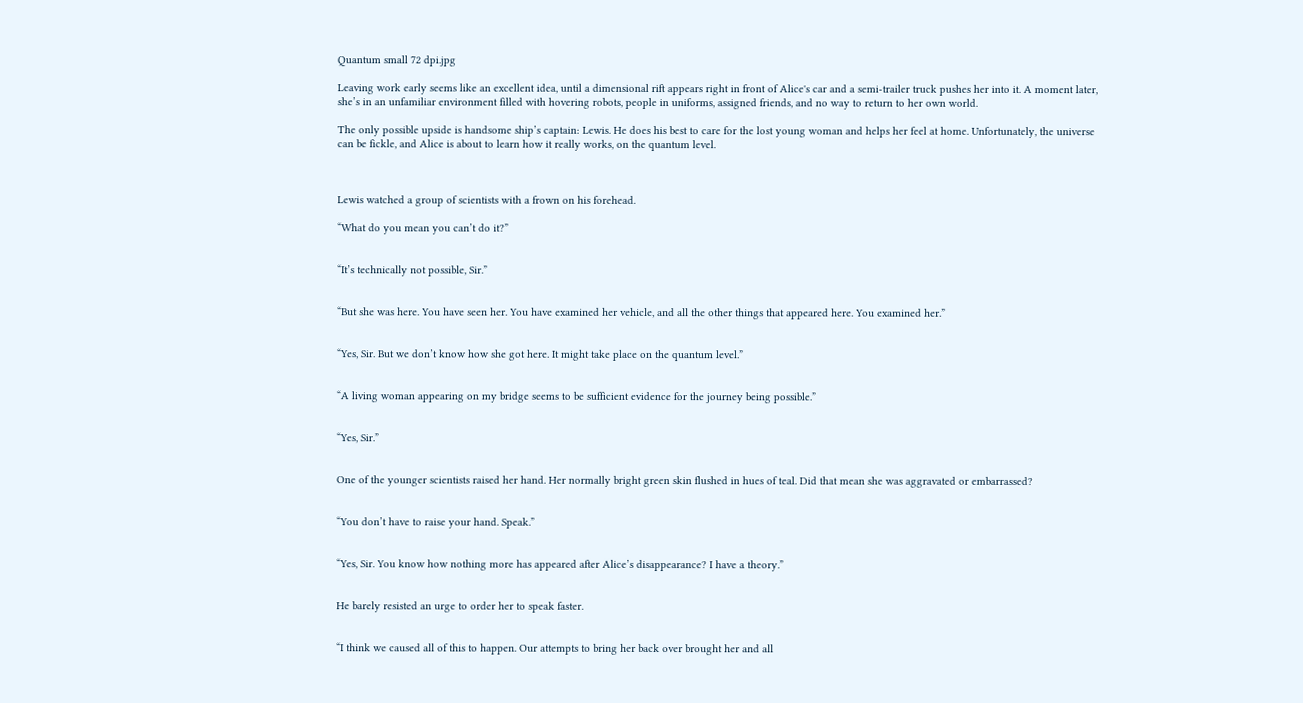Quantum small 72 dpi.jpg

Leaving work early seems like an excellent idea, until a dimensional rift appears right in front of Alice's car and a semi-trailer truck pushes her into it. A moment later, she’s in an unfamiliar environment filled with hovering robots, people in uniforms, assigned friends, and no way to return to her own world.

The only possible upside is handsome ship’s captain: Lewis. He does his best to care for the lost young woman and helps her feel at home. Unfortunately, the universe can be fickle, and Alice is about to learn how it really works, on the quantum level.



Lewis watched a group of scientists with a frown on his forehead.

“What do you mean you can’t do it?”


“It’s technically not possible, Sir.”


“But she was here. You have seen her. You have examined her vehicle, and all the other things that appeared here. You examined her.”


“Yes, Sir. But we don’t know how she got here. It might take place on the quantum level.”


“A living woman appearing on my bridge seems to be sufficient evidence for the journey being possible.”


“Yes, Sir.”


One of the younger scientists raised her hand. Her normally bright green skin flushed in hues of teal. Did that mean she was aggravated or embarrassed?


“You don’t have to raise your hand. Speak.”


“Yes, Sir. You know how nothing more has appeared after Alice’s disappearance? I have a theory.”


He barely resisted an urge to order her to speak faster.


“I think we caused all of this to happen. Our attempts to bring her back over brought her and all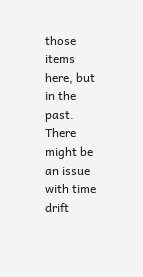those items here, but in the past. There might be an issue with time drift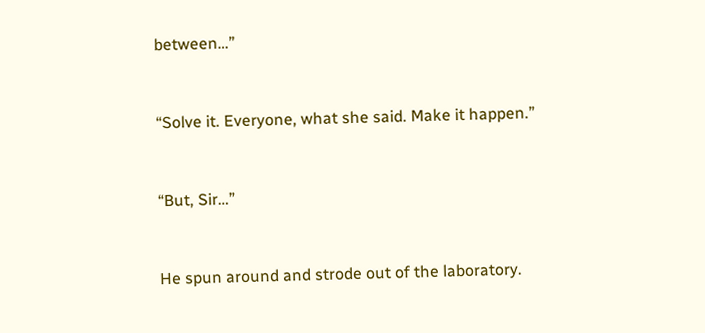between…”


“Solve it. Everyone, what she said. Make it happen.”


“But, Sir…”


He spun around and strode out of the laboratory.